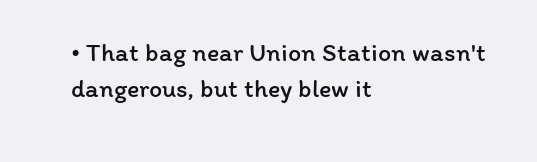• That bag near Union Station wasn't dangerous, but they blew it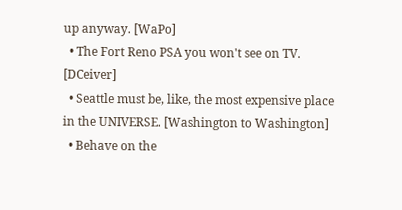up anyway. [WaPo]
  • The Fort Reno PSA you won't see on TV. [DCeiver]
  • Seattle must be, like, the most expensive place in the UNIVERSE. [Washington to Washington]
  • Behave on the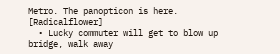Metro. The panopticon is here. [Radicalflower]
  • Lucky commuter will get to blow up bridge, walk away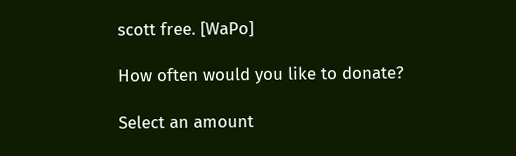scott free. [WaPo]

How often would you like to donate?

Select an amount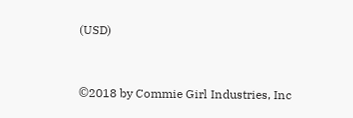(USD)


©2018 by Commie Girl Industries, Inc